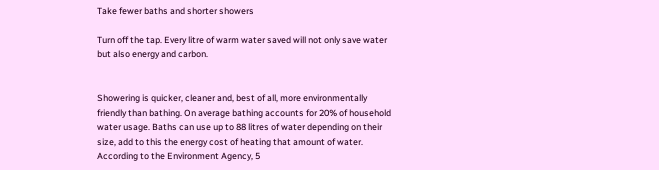Take fewer baths and shorter showers

Turn off the tap. Every litre of warm water saved will not only save water but also energy and carbon.


Showering is quicker, cleaner and, best of all, more environmentally friendly than bathing. On average bathing accounts for 20% of household water usage. Baths can use up to 88 litres of water depending on their size, add to this the energy cost of heating that amount of water. According to the Environment Agency, 5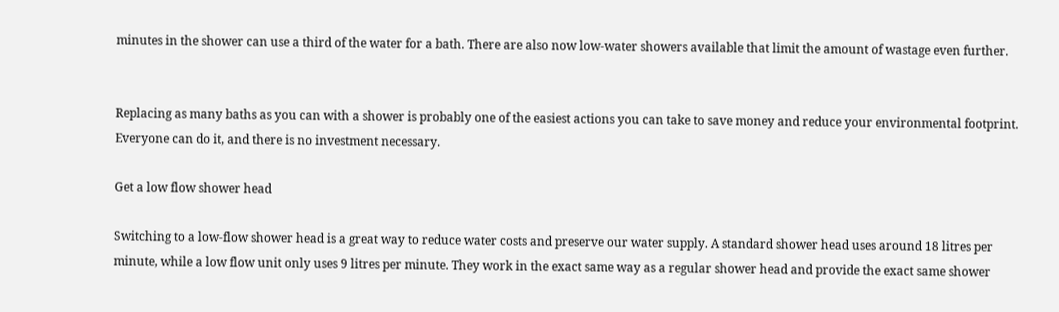minutes in the shower can use a third of the water for a bath. There are also now low-water showers available that limit the amount of wastage even further.


Replacing as many baths as you can with a shower is probably one of the easiest actions you can take to save money and reduce your environmental footprint. Everyone can do it, and there is no investment necessary.

Get a low flow shower head

Switching to a low-flow shower head is a great way to reduce water costs and preserve our water supply. A standard shower head uses around 18 litres per minute, while a low flow unit only uses 9 litres per minute. They work in the exact same way as a regular shower head and provide the exact same shower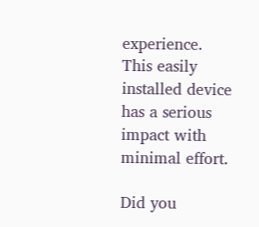experience. This easily installed device has a serious impact with minimal effort.

Did you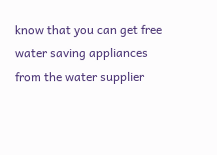know that you can get free water saving appliances from the water supplier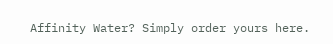Affinity Water? Simply order yours here.